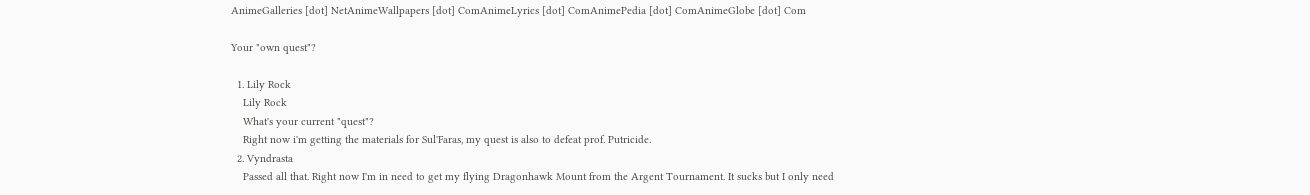AnimeGalleries [dot] NetAnimeWallpapers [dot] ComAnimeLyrics [dot] ComAnimePedia [dot] ComAnimeGlobe [dot] Com

Your "own quest"?

  1. Lily Rock
    Lily Rock
    What's your current "quest"?
    Right now i'm getting the materials for Sul'Faras, my quest is also to defeat prof. Putricide.
  2. Vyndrasta
    Passed all that. Right now I'm in need to get my flying Dragonhawk Mount from the Argent Tournament. It sucks but I only need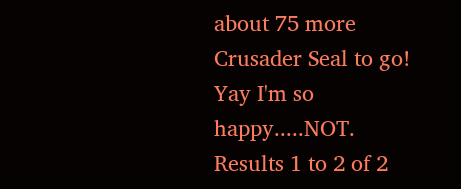about 75 more Crusader Seal to go! Yay I'm so happy.....NOT.
Results 1 to 2 of 2